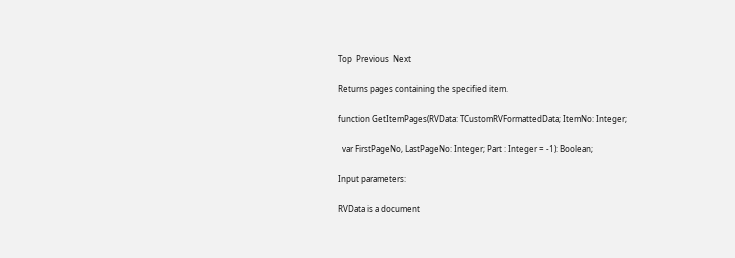Top  Previous  Next

Returns pages containing the specified item.

function GetItemPages(RVData: TCustomRVFormattedData; ItemNo: Integer;

  var FirstPageNo, LastPageNo: Integer; Part : Integer = -1): Boolean;

Input parameters:

RVData is a document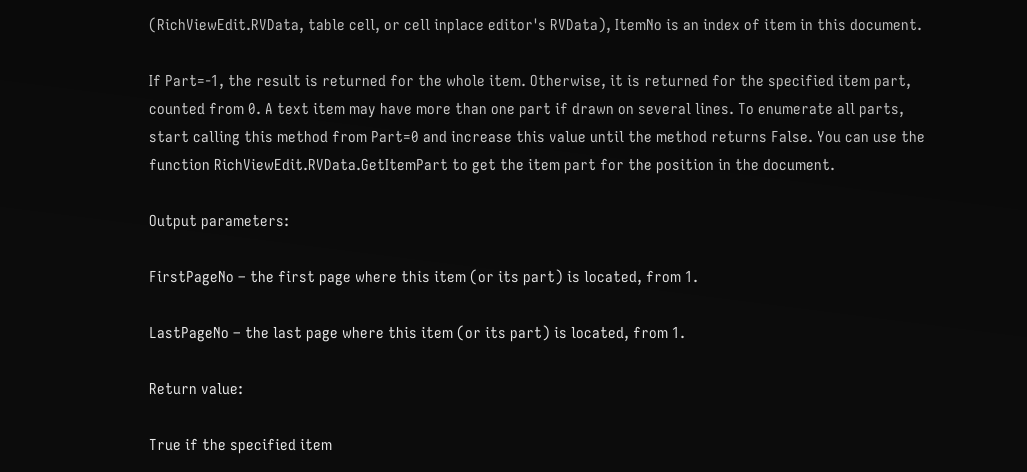(RichViewEdit.RVData, table cell, or cell inplace editor's RVData), ItemNo is an index of item in this document.

If Part=-1, the result is returned for the whole item. Otherwise, it is returned for the specified item part, counted from 0. A text item may have more than one part if drawn on several lines. To enumerate all parts, start calling this method from Part=0 and increase this value until the method returns False. You can use the function RichViewEdit.RVData.GetItemPart to get the item part for the position in the document.

Output parameters:

FirstPageNo – the first page where this item (or its part) is located, from 1.

LastPageNo – the last page where this item (or its part) is located, from 1.

Return value:

True if the specified item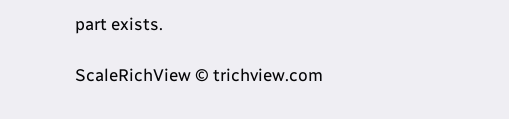part exists.

ScaleRichView © trichview.com